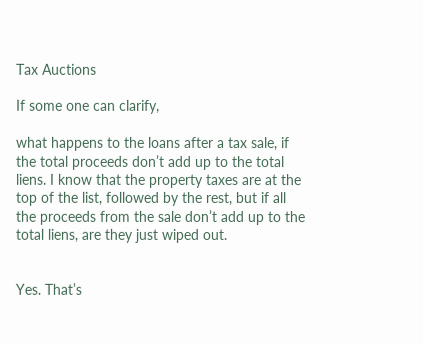Tax Auctions

If some one can clarify,

what happens to the loans after a tax sale, if the total proceeds don’t add up to the total liens. I know that the property taxes are at the top of the list, followed by the rest, but if all the proceeds from the sale don’t add up to the total liens, are they just wiped out.


Yes. That’s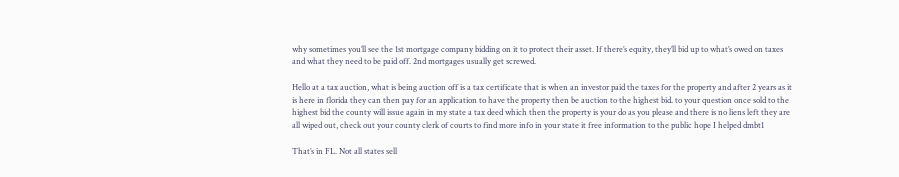why sometimes you’ll see the 1st mortgage company bidding on it to protect their asset. If there’s equity, they’ll bid up to what’s owed on taxes and what they need to be paid off. 2nd mortgages usually get screwed.

Hello at a tax auction, what is being auction off is a tax certificate that is when an investor paid the taxes for the property and after 2 years as it is here in florida they can then pay for an application to have the property then be auction to the highest bid. to your question once sold to the highest bid the county will issue again in my state a tax deed which then the property is your do as you please and there is no liens left they are all wiped out, check out your county clerk of courts to find more info in your state it free information to the public hope I helped dmbt1

That’s in FL. Not all states sell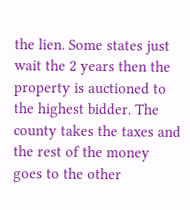the lien. Some states just wait the 2 years then the property is auctioned to the highest bidder. The county takes the taxes and the rest of the money goes to the other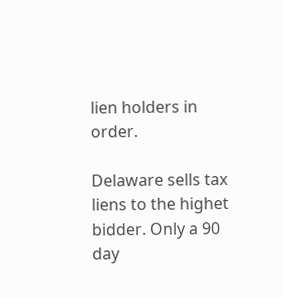lien holders in order.

Delaware sells tax liens to the highet bidder. Only a 90 day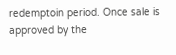redemptoin period. Once sale is approved by the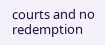courts and no redemption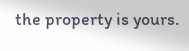the property is yours.